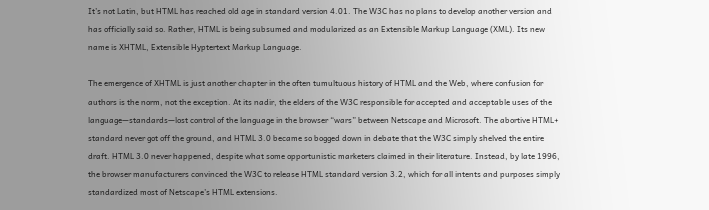It’s not Latin, but HTML has reached old age in standard version 4.01. The W3C has no plans to develop another version and has officially said so. Rather, HTML is being subsumed and modularized as an Extensible Markup Language (XML). Its new name is XHTML, Extensible Hyptertext Markup Language.

The emergence of XHTML is just another chapter in the often tumultuous history of HTML and the Web, where confusion for authors is the norm, not the exception. At its nadir, the elders of the W3C responsible for accepted and acceptable uses of the language—standards—lost control of the language in the browser “wars” between Netscape and Microsoft. The abortive HTML+ standard never got off the ground, and HTML 3.0 became so bogged down in debate that the W3C simply shelved the entire draft. HTML 3.0 never happened, despite what some opportunistic marketers claimed in their literature. Instead, by late 1996, the browser manufacturers convinced the W3C to release HTML standard version 3.2, which for all intents and purposes simply standardized most of Netscape’s HTML extensions.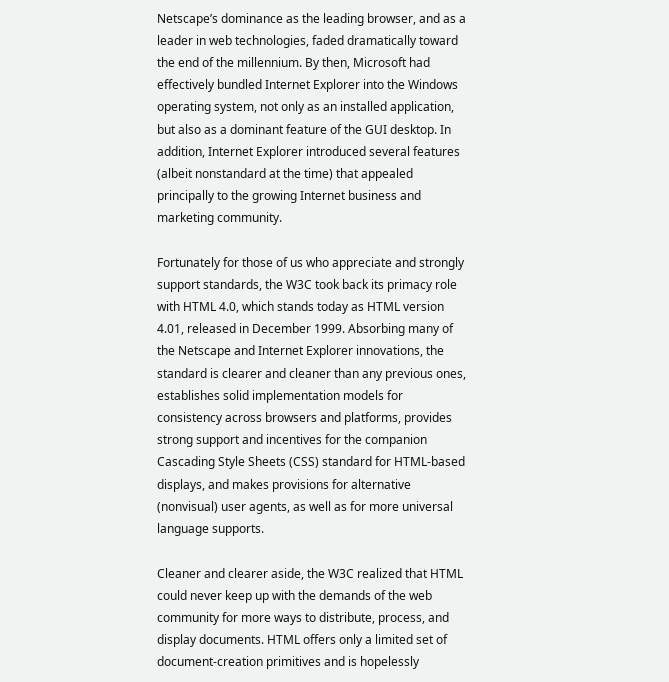Netscape’s dominance as the leading browser, and as a leader in web technologies, faded dramatically toward the end of the millennium. By then, Microsoft had effectively bundled Internet Explorer into the Windows operating system, not only as an installed application, but also as a dominant feature of the GUI desktop. In addition, Internet Explorer introduced several features (albeit nonstandard at the time) that appealed principally to the growing Internet business and marketing community.

Fortunately for those of us who appreciate and strongly support standards, the W3C took back its primacy role with HTML 4.0, which stands today as HTML version 4.01, released in December 1999. Absorbing many of the Netscape and Internet Explorer innovations, the standard is clearer and cleaner than any previous ones, establishes solid implementation models for consistency across browsers and platforms, provides strong support and incentives for the companion Cascading Style Sheets (CSS) standard for HTML-based displays, and makes provisions for alternative (nonvisual) user agents, as well as for more universal language supports.

Cleaner and clearer aside, the W3C realized that HTML could never keep up with the demands of the web community for more ways to distribute, process, and display documents. HTML offers only a limited set of document-creation primitives and is hopelessly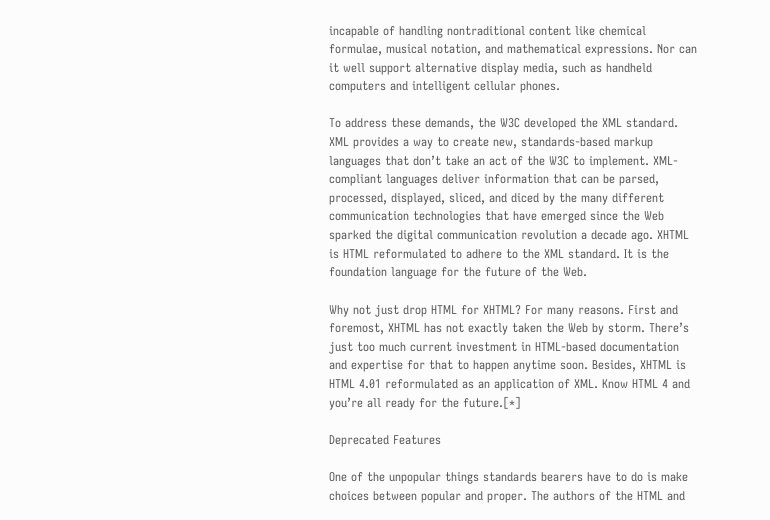incapable of handling nontraditional content like chemical formulae, musical notation, and mathematical expressions. Nor can it well support alternative display media, such as handheld computers and intelligent cellular phones.

To address these demands, the W3C developed the XML standard. XML provides a way to create new, standards-based markup languages that don’t take an act of the W3C to implement. XML-compliant languages deliver information that can be parsed, processed, displayed, sliced, and diced by the many different communication technologies that have emerged since the Web sparked the digital communication revolution a decade ago. XHTML is HTML reformulated to adhere to the XML standard. It is the foundation language for the future of the Web.

Why not just drop HTML for XHTML? For many reasons. First and foremost, XHTML has not exactly taken the Web by storm. There’s just too much current investment in HTML-based documentation and expertise for that to happen anytime soon. Besides, XHTML is HTML 4.01 reformulated as an application of XML. Know HTML 4 and you’re all ready for the future.[*]

Deprecated Features

One of the unpopular things standards bearers have to do is make choices between popular and proper. The authors of the HTML and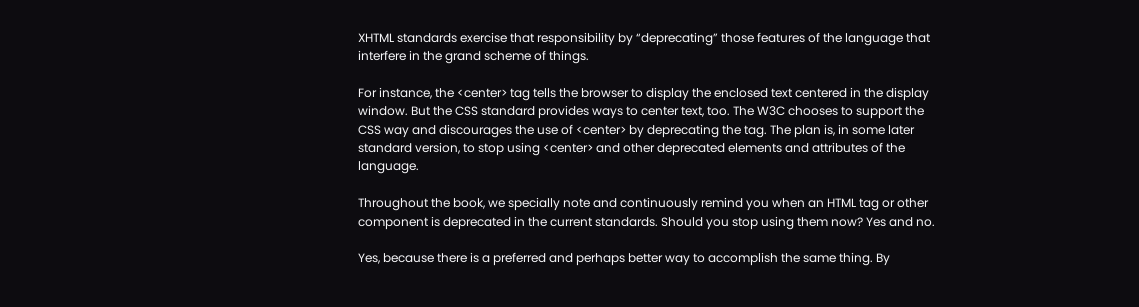XHTML standards exercise that responsibility by “deprecating” those features of the language that interfere in the grand scheme of things.

For instance, the <center> tag tells the browser to display the enclosed text centered in the display window. But the CSS standard provides ways to center text, too. The W3C chooses to support the CSS way and discourages the use of <center> by deprecating the tag. The plan is, in some later standard version, to stop using <center> and other deprecated elements and attributes of the language.

Throughout the book, we specially note and continuously remind you when an HTML tag or other component is deprecated in the current standards. Should you stop using them now? Yes and no.

Yes, because there is a preferred and perhaps better way to accomplish the same thing. By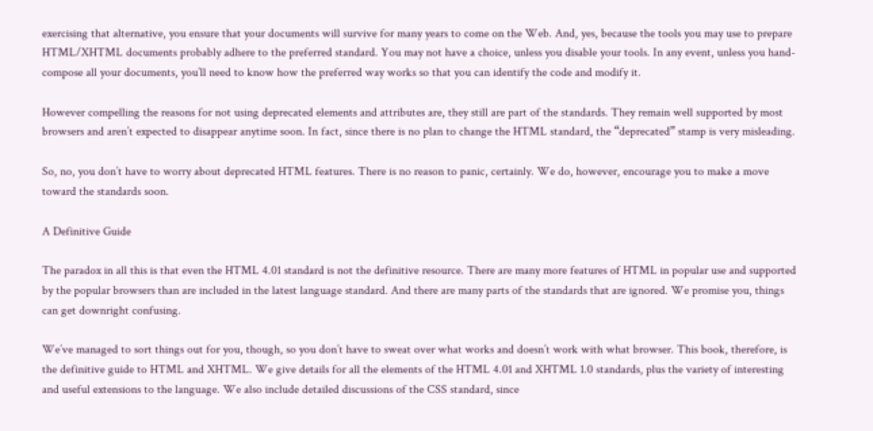exercising that alternative, you ensure that your documents will survive for many years to come on the Web. And, yes, because the tools you may use to prepare HTML/XHTML documents probably adhere to the preferred standard. You may not have a choice, unless you disable your tools. In any event, unless you hand-compose all your documents, you’ll need to know how the preferred way works so that you can identify the code and modify it.

However compelling the reasons for not using deprecated elements and attributes are, they still are part of the standards. They remain well supported by most browsers and aren’t expected to disappear anytime soon. In fact, since there is no plan to change the HTML standard, the “deprecated” stamp is very misleading.

So, no, you don’t have to worry about deprecated HTML features. There is no reason to panic, certainly. We do, however, encourage you to make a move toward the standards soon.

A Definitive Guide

The paradox in all this is that even the HTML 4.01 standard is not the definitive resource. There are many more features of HTML in popular use and supported by the popular browsers than are included in the latest language standard. And there are many parts of the standards that are ignored. We promise you, things can get downright confusing.

We’ve managed to sort things out for you, though, so you don’t have to sweat over what works and doesn’t work with what browser. This book, therefore, is the definitive guide to HTML and XHTML. We give details for all the elements of the HTML 4.01 and XHTML 1.0 standards, plus the variety of interesting and useful extensions to the language. We also include detailed discussions of the CSS standard, since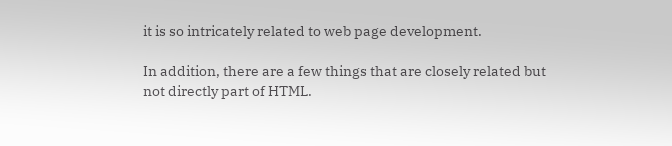it is so intricately related to web page development.

In addition, there are a few things that are closely related but not directly part of HTML.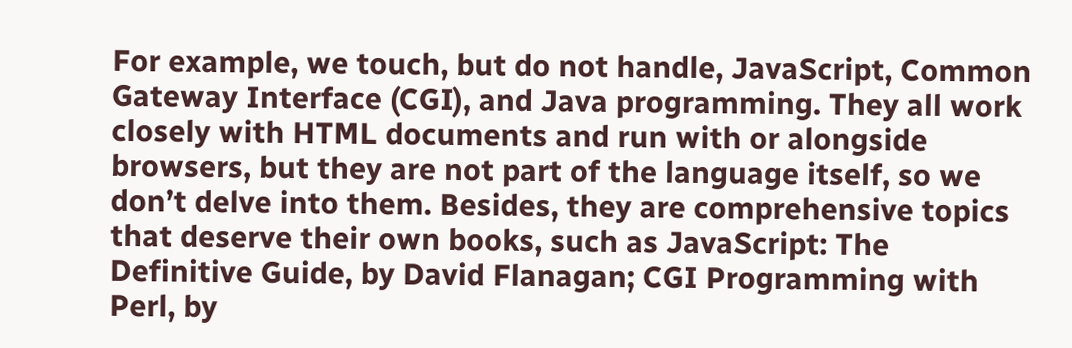For example, we touch, but do not handle, JavaScript, Common Gateway Interface (CGI), and Java programming. They all work closely with HTML documents and run with or alongside browsers, but they are not part of the language itself, so we don’t delve into them. Besides, they are comprehensive topics that deserve their own books, such as JavaScript: The Definitive Guide, by David Flanagan; CGI Programming with Perl, by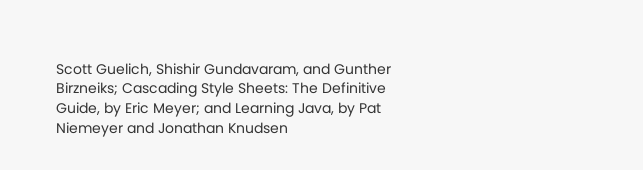Scott Guelich, Shishir Gundavaram, and Gunther Birzneiks; Cascading Style Sheets: The Definitive Guide, by Eric Meyer; and Learning Java, by Pat Niemeyer and Jonathan Knudsen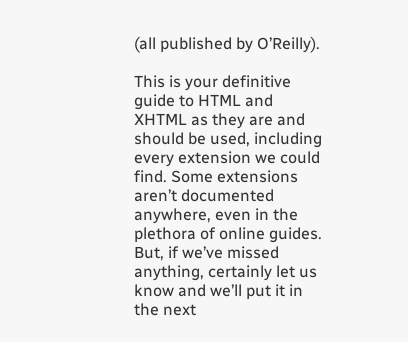(all published by O’Reilly).

This is your definitive guide to HTML and XHTML as they are and should be used, including every extension we could find. Some extensions aren’t documented anywhere, even in the plethora of online guides. But, if we’ve missed anything, certainly let us know and we’ll put it in the next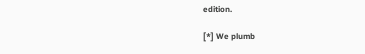edition.

[*] We plumb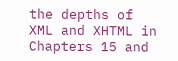the depths of XML and XHTML in Chapters 15 and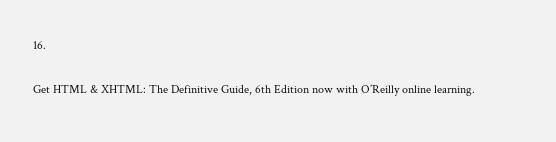16.

Get HTML & XHTML: The Definitive Guide, 6th Edition now with O’Reilly online learning.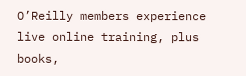O’Reilly members experience live online training, plus books,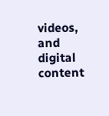videos, and digital content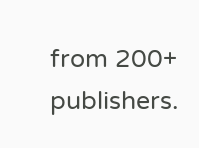from 200+ publishers.